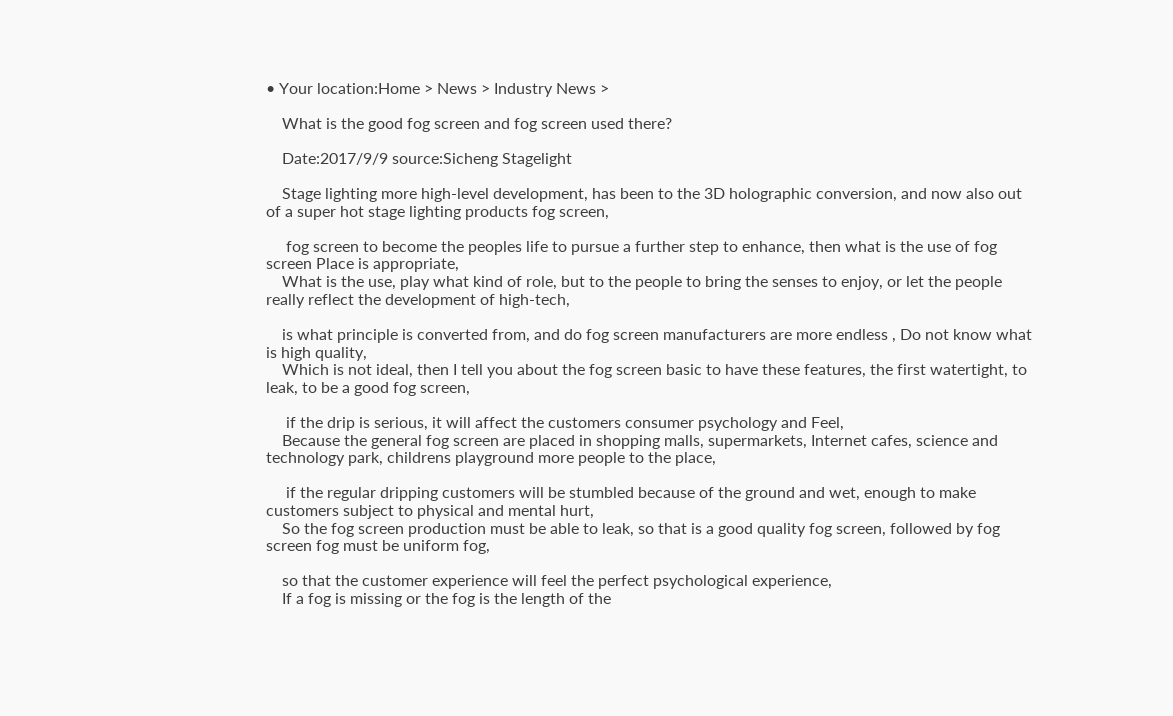• Your location:Home > News > Industry News >

    What is the good fog screen and fog screen used there?

    Date:2017/9/9 source:Sicheng Stagelight

    Stage lighting more high-level development, has been to the 3D holographic conversion, and now also out of a super hot stage lighting products fog screen,

     fog screen to become the peoples life to pursue a further step to enhance, then what is the use of fog screen Place is appropriate,
    What is the use, play what kind of role, but to the people to bring the senses to enjoy, or let the people really reflect the development of high-tech,

    is what principle is converted from, and do fog screen manufacturers are more endless , Do not know what is high quality,
    Which is not ideal, then I tell you about the fog screen basic to have these features, the first watertight, to leak, to be a good fog screen,

     if the drip is serious, it will affect the customers consumer psychology and Feel,
    Because the general fog screen are placed in shopping malls, supermarkets, Internet cafes, science and technology park, childrens playground more people to the place,

     if the regular dripping customers will be stumbled because of the ground and wet, enough to make customers subject to physical and mental hurt,
    So the fog screen production must be able to leak, so that is a good quality fog screen, followed by fog screen fog must be uniform fog,

    so that the customer experience will feel the perfect psychological experience,
    If a fog is missing or the fog is the length of the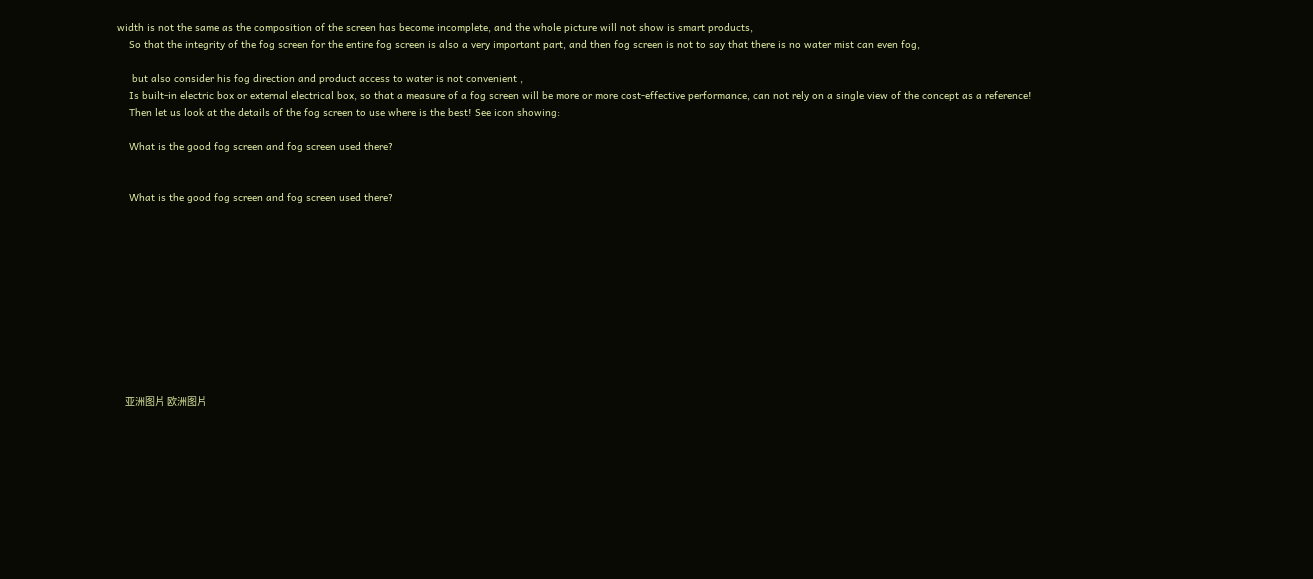width is not the same as the composition of the screen has become incomplete, and the whole picture will not show is smart products,
    So that the integrity of the fog screen for the entire fog screen is also a very important part, and then fog screen is not to say that there is no water mist can even fog,

     but also consider his fog direction and product access to water is not convenient ,
    Is built-in electric box or external electrical box, so that a measure of a fog screen will be more or more cost-effective performance, can not rely on a single view of the concept as a reference!
    Then let us look at the details of the fog screen to use where is the best! See icon showing:

    What is the good fog screen and fog screen used there?


    What is the good fog screen and fog screen used there?











    亚洲图片 欧洲图片